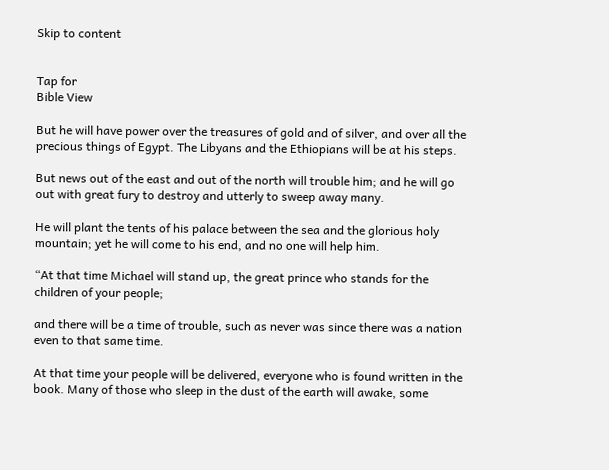Skip to content


Tap for
Bible View

But he will have power over the treasures of gold and of silver, and over all the precious things of Egypt. The Libyans and the Ethiopians will be at his steps.

But news out of the east and out of the north will trouble him; and he will go out with great fury to destroy and utterly to sweep away many.

He will plant the tents of his palace between the sea and the glorious holy mountain; yet he will come to his end, and no one will help him.

“At that time Michael will stand up, the great prince who stands for the children of your people;

and there will be a time of trouble, such as never was since there was a nation even to that same time.

At that time your people will be delivered, everyone who is found written in the book. Many of those who sleep in the dust of the earth will awake, some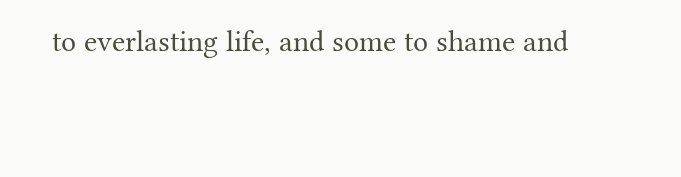to everlasting life, and some to shame and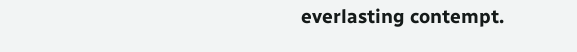everlasting contempt.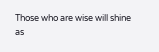Those who are wise will shine as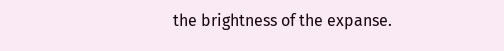the brightness of the expanse.